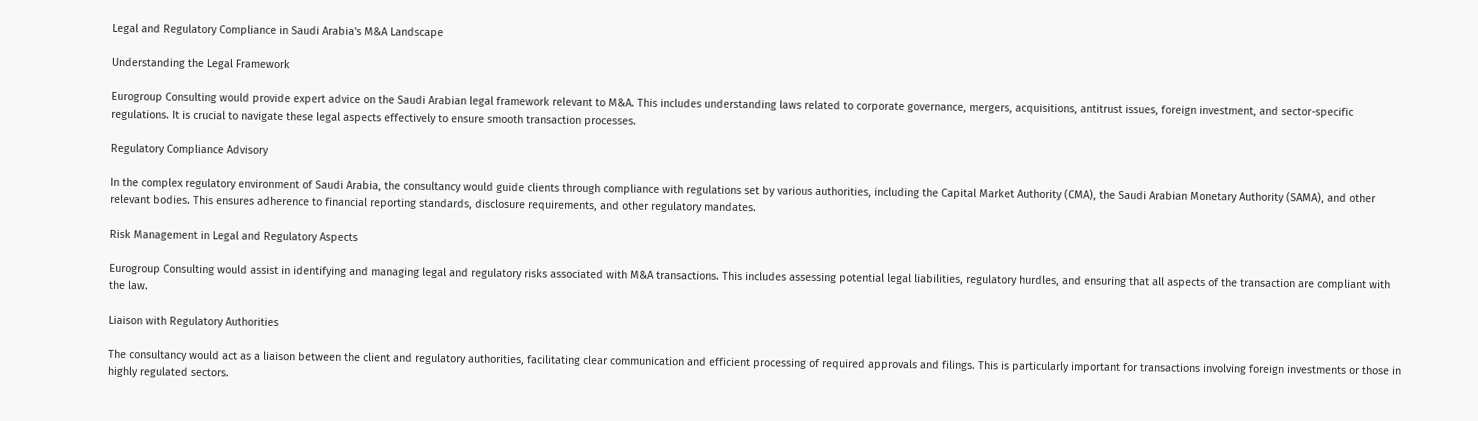Legal and Regulatory Compliance in Saudi Arabia's M&A Landscape

Understanding the Legal Framework

Eurogroup Consulting would provide expert advice on the Saudi Arabian legal framework relevant to M&A. This includes understanding laws related to corporate governance, mergers, acquisitions, antitrust issues, foreign investment, and sector-specific regulations. It is crucial to navigate these legal aspects effectively to ensure smooth transaction processes.

Regulatory Compliance Advisory

In the complex regulatory environment of Saudi Arabia, the consultancy would guide clients through compliance with regulations set by various authorities, including the Capital Market Authority (CMA), the Saudi Arabian Monetary Authority (SAMA), and other relevant bodies. This ensures adherence to financial reporting standards, disclosure requirements, and other regulatory mandates.

Risk Management in Legal and Regulatory Aspects

Eurogroup Consulting would assist in identifying and managing legal and regulatory risks associated with M&A transactions. This includes assessing potential legal liabilities, regulatory hurdles, and ensuring that all aspects of the transaction are compliant with the law.

Liaison with Regulatory Authorities

The consultancy would act as a liaison between the client and regulatory authorities, facilitating clear communication and efficient processing of required approvals and filings. This is particularly important for transactions involving foreign investments or those in highly regulated sectors.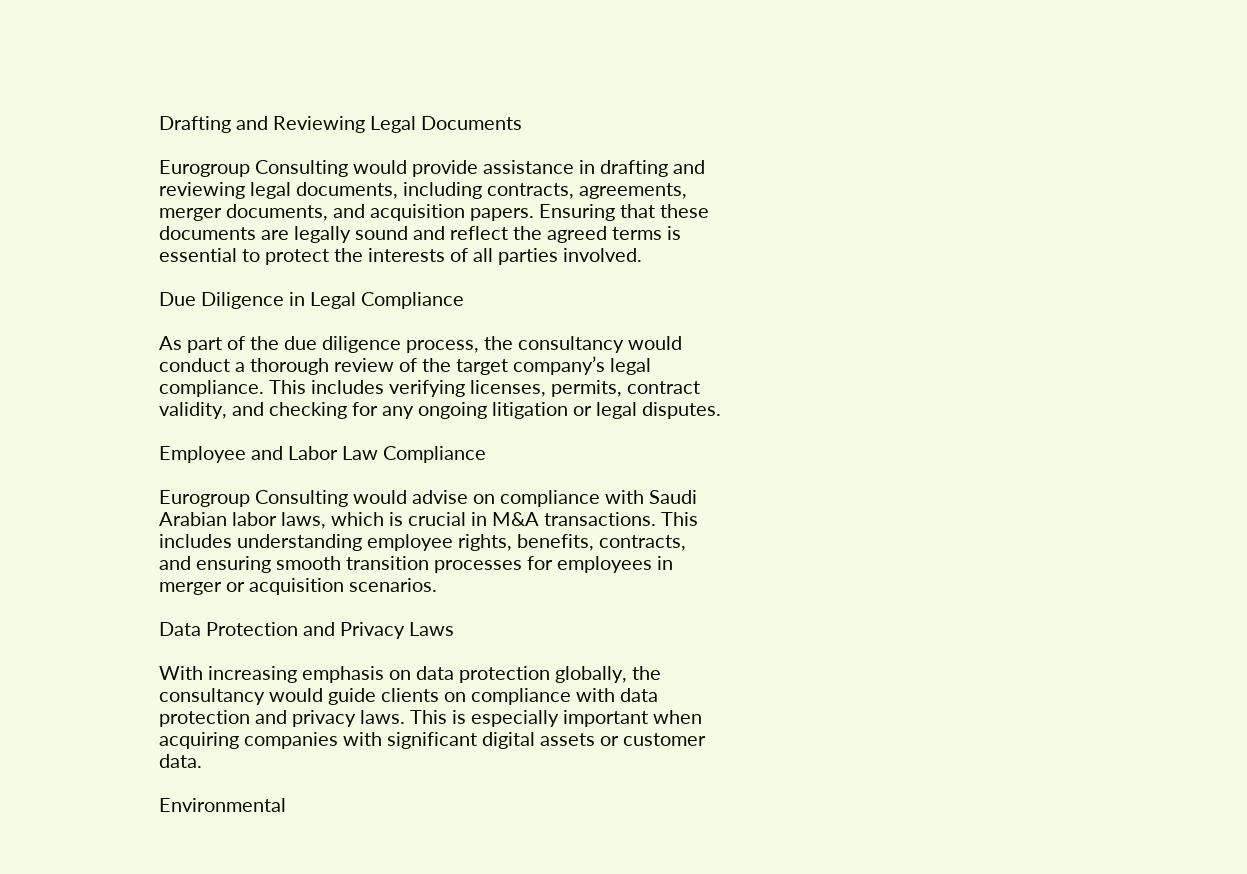Drafting and Reviewing Legal Documents

Eurogroup Consulting would provide assistance in drafting and reviewing legal documents, including contracts, agreements, merger documents, and acquisition papers. Ensuring that these documents are legally sound and reflect the agreed terms is essential to protect the interests of all parties involved.

Due Diligence in Legal Compliance

As part of the due diligence process, the consultancy would conduct a thorough review of the target company’s legal compliance. This includes verifying licenses, permits, contract validity, and checking for any ongoing litigation or legal disputes.

Employee and Labor Law Compliance

Eurogroup Consulting would advise on compliance with Saudi Arabian labor laws, which is crucial in M&A transactions. This includes understanding employee rights, benefits, contracts, and ensuring smooth transition processes for employees in merger or acquisition scenarios.

Data Protection and Privacy Laws

With increasing emphasis on data protection globally, the consultancy would guide clients on compliance with data protection and privacy laws. This is especially important when acquiring companies with significant digital assets or customer data.

Environmental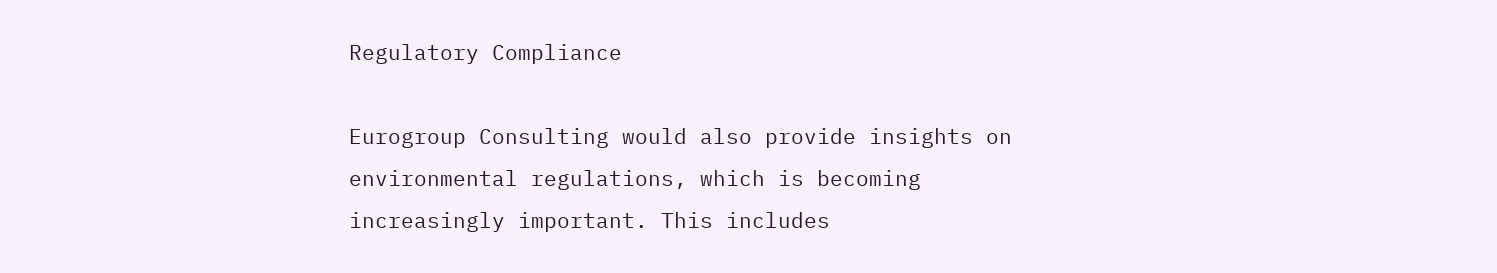Regulatory Compliance

Eurogroup Consulting would also provide insights on environmental regulations, which is becoming increasingly important. This includes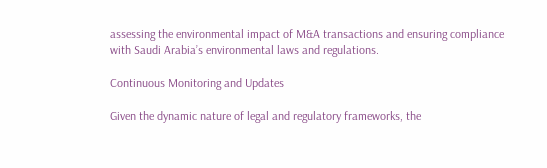assessing the environmental impact of M&A transactions and ensuring compliance with Saudi Arabia’s environmental laws and regulations.

Continuous Monitoring and Updates

Given the dynamic nature of legal and regulatory frameworks, the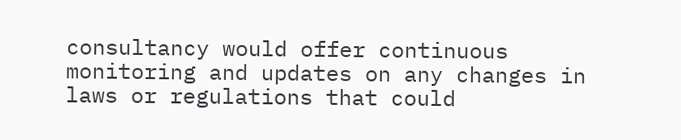consultancy would offer continuous monitoring and updates on any changes in laws or regulations that could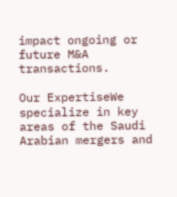impact ongoing or future M&A transactions.

Our ExpertiseWe specialize in key areas of the Saudi Arabian mergers and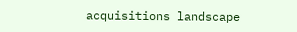acquisitions landscape